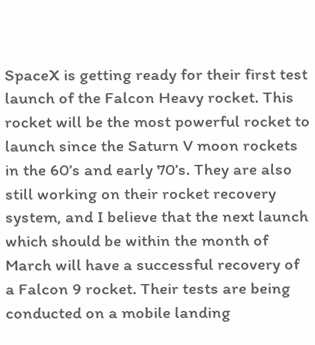SpaceX is getting ready for their first test launch of the Falcon Heavy rocket. This rocket will be the most powerful rocket to launch since the Saturn V moon rockets in the 60’s and early 70’s. They are also still working on their rocket recovery system, and I believe that the next launch which should be within the month of March will have a successful recovery of a Falcon 9 rocket. Their tests are being conducted on a mobile landing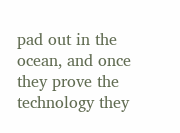pad out in the ocean, and once they prove the technology they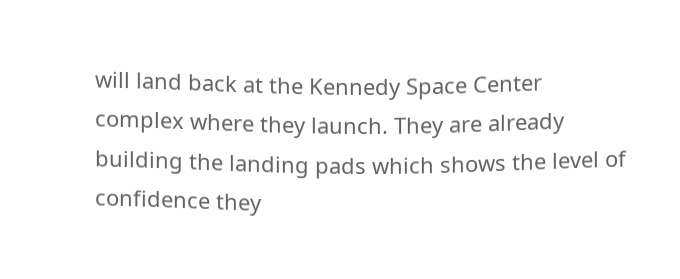will land back at the Kennedy Space Center complex where they launch. They are already building the landing pads which shows the level of confidence they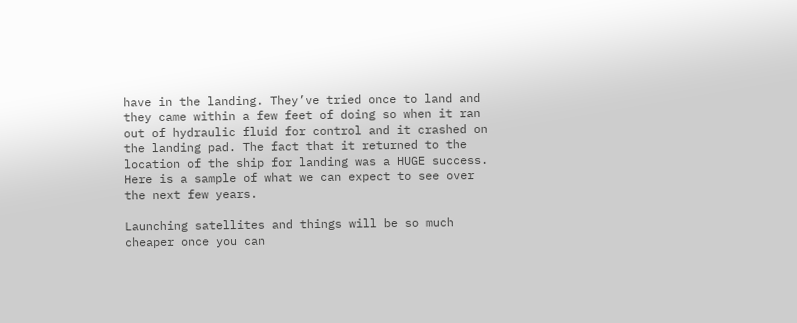have in the landing. They’ve tried once to land and they came within a few feet of doing so when it ran out of hydraulic fluid for control and it crashed on the landing pad. The fact that it returned to the location of the ship for landing was a HUGE success. Here is a sample of what we can expect to see over the next few years.

Launching satellites and things will be so much cheaper once you can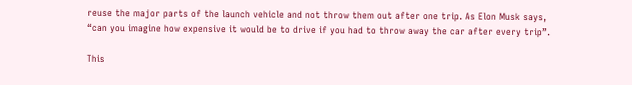reuse the major parts of the launch vehicle and not throw them out after one trip. As Elon Musk says, “can you imagine how expensive it would be to drive if you had to throw away the car after every trip”.

This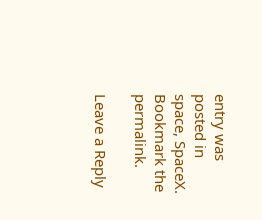entry was posted in space, SpaceX. Bookmark the permalink.

Leave a Reply